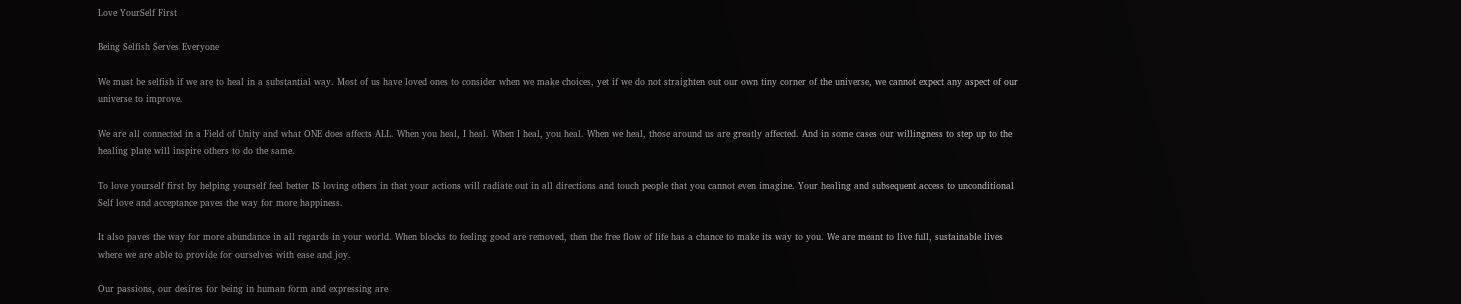Love YourSelf First

Being Selfish Serves Everyone

We must be selfish if we are to heal in a substantial way. Most of us have loved ones to consider when we make choices, yet if we do not straighten out our own tiny corner of the universe, we cannot expect any aspect of our universe to improve.

We are all connected in a Field of Unity and what ONE does affects ALL. When you heal, I heal. When I heal, you heal. When we heal, those around us are greatly affected. And in some cases our willingness to step up to the healing plate will inspire others to do the same.

To love yourself first by helping yourself feel better IS loving others in that your actions will radiate out in all directions and touch people that you cannot even imagine. Your healing and subsequent access to unconditional Self love and acceptance paves the way for more happiness.

It also paves the way for more abundance in all regards in your world. When blocks to feeling good are removed, then the free flow of life has a chance to make its way to you. We are meant to live full, sustainable lives where we are able to provide for ourselves with ease and joy.

Our passions, our desires for being in human form and expressing are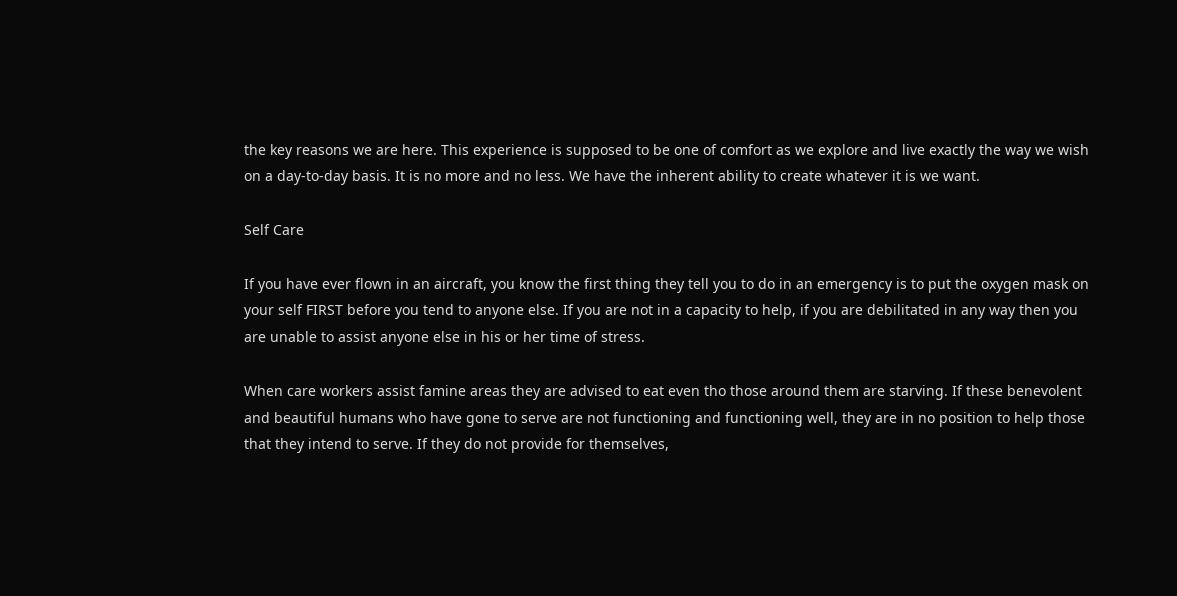the key reasons we are here. This experience is supposed to be one of comfort as we explore and live exactly the way we wish on a day-to-day basis. It is no more and no less. We have the inherent ability to create whatever it is we want.

Self Care

If you have ever flown in an aircraft, you know the first thing they tell you to do in an emergency is to put the oxygen mask on your self FIRST before you tend to anyone else. If you are not in a capacity to help, if you are debilitated in any way then you are unable to assist anyone else in his or her time of stress.

When care workers assist famine areas they are advised to eat even tho those around them are starving. If these benevolent and beautiful humans who have gone to serve are not functioning and functioning well, they are in no position to help those that they intend to serve. If they do not provide for themselves,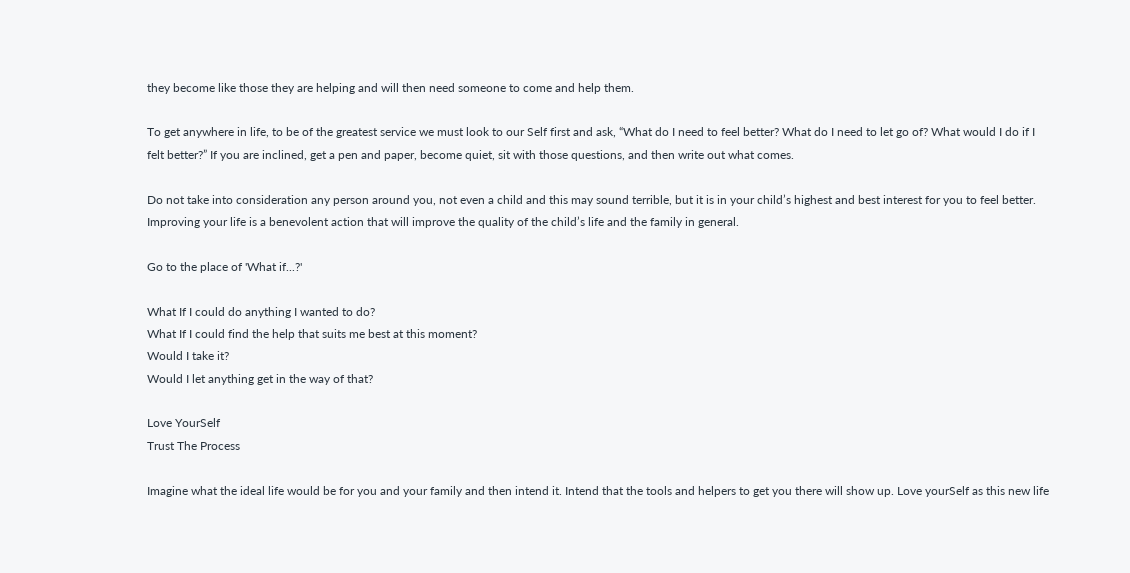they become like those they are helping and will then need someone to come and help them.

To get anywhere in life, to be of the greatest service we must look to our Self first and ask, “What do I need to feel better? What do I need to let go of? What would I do if I felt better?” If you are inclined, get a pen and paper, become quiet, sit with those questions, and then write out what comes.

Do not take into consideration any person around you, not even a child and this may sound terrible, but it is in your child’s highest and best interest for you to feel better. Improving your life is a benevolent action that will improve the quality of the child’s life and the family in general.

Go to the place of 'What if...?'

What If I could do anything I wanted to do?
What If I could find the help that suits me best at this moment?
Would I take it?
Would I let anything get in the way of that?

Love YourSelf
Trust The Process

Imagine what the ideal life would be for you and your family and then intend it. Intend that the tools and helpers to get you there will show up. Love yourSelf as this new life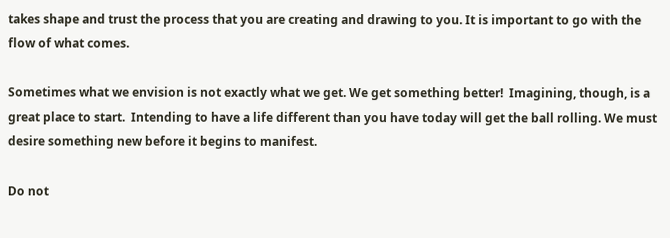takes shape and trust the process that you are creating and drawing to you. It is important to go with the flow of what comes.

Sometimes what we envision is not exactly what we get. We get something better!  Imagining, though, is a great place to start.  Intending to have a life different than you have today will get the ball rolling. We must desire something new before it begins to manifest.

Do not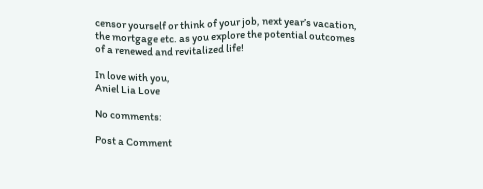censor yourself or think of your job, next year’s vacation, the mortgage etc. as you explore the potential outcomes of a renewed and revitalized life!

In love with you,
Aniel Lia Love

No comments:

Post a Comment